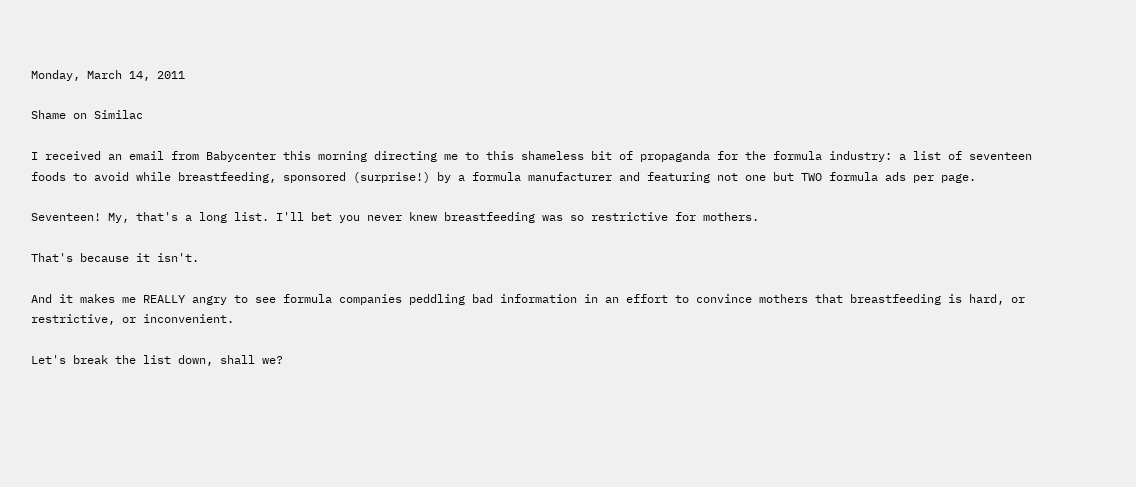Monday, March 14, 2011

Shame on Similac

I received an email from Babycenter this morning directing me to this shameless bit of propaganda for the formula industry: a list of seventeen foods to avoid while breastfeeding, sponsored (surprise!) by a formula manufacturer and featuring not one but TWO formula ads per page.

Seventeen! My, that's a long list. I'll bet you never knew breastfeeding was so restrictive for mothers.

That's because it isn't.

And it makes me REALLY angry to see formula companies peddling bad information in an effort to convince mothers that breastfeeding is hard, or restrictive, or inconvenient.

Let's break the list down, shall we?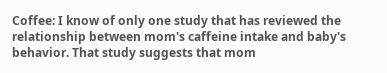Coffee: I know of only one study that has reviewed the relationship between mom's caffeine intake and baby's behavior. That study suggests that mom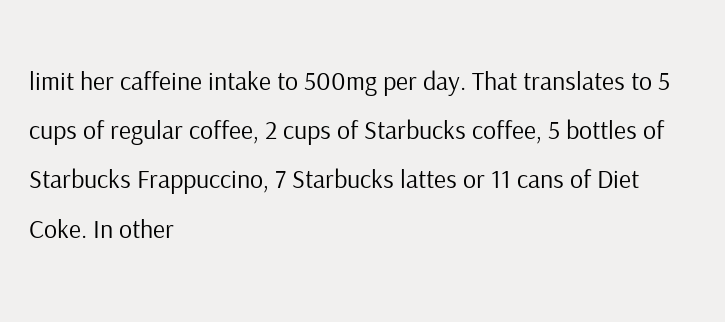limit her caffeine intake to 500mg per day. That translates to 5 cups of regular coffee, 2 cups of Starbucks coffee, 5 bottles of Starbucks Frappuccino, 7 Starbucks lattes or 11 cans of Diet Coke. In other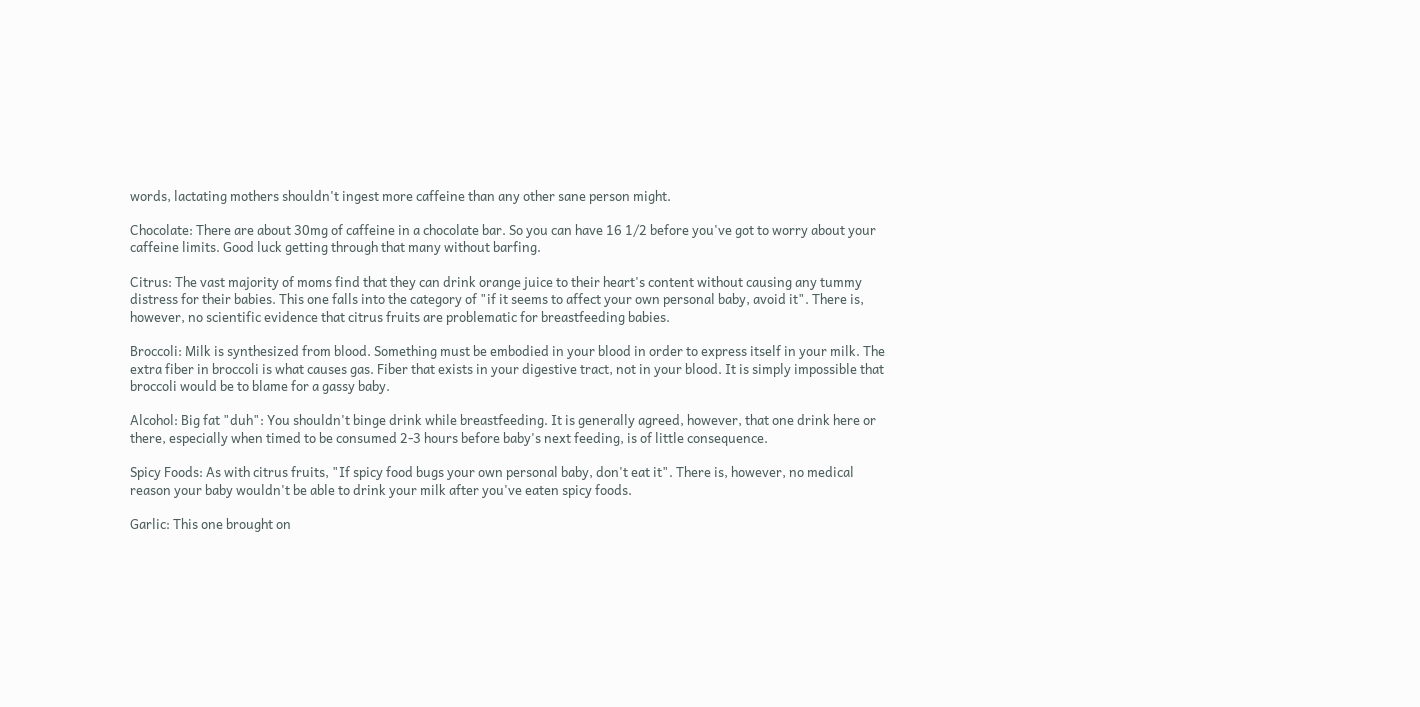words, lactating mothers shouldn't ingest more caffeine than any other sane person might.

Chocolate: There are about 30mg of caffeine in a chocolate bar. So you can have 16 1/2 before you've got to worry about your caffeine limits. Good luck getting through that many without barfing.

Citrus: The vast majority of moms find that they can drink orange juice to their heart's content without causing any tummy distress for their babies. This one falls into the category of "if it seems to affect your own personal baby, avoid it". There is, however, no scientific evidence that citrus fruits are problematic for breastfeeding babies.

Broccoli: Milk is synthesized from blood. Something must be embodied in your blood in order to express itself in your milk. The extra fiber in broccoli is what causes gas. Fiber that exists in your digestive tract, not in your blood. It is simply impossible that broccoli would be to blame for a gassy baby.

Alcohol: Big fat "duh": You shouldn't binge drink while breastfeeding. It is generally agreed, however, that one drink here or there, especially when timed to be consumed 2-3 hours before baby's next feeding, is of little consequence.

Spicy Foods: As with citrus fruits, "If spicy food bugs your own personal baby, don't eat it". There is, however, no medical reason your baby wouldn't be able to drink your milk after you've eaten spicy foods.

Garlic: This one brought on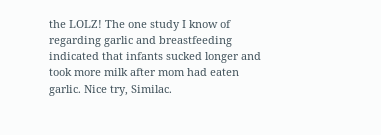the LOLZ! The one study I know of regarding garlic and breastfeeding indicated that infants sucked longer and took more milk after mom had eaten garlic. Nice try, Similac.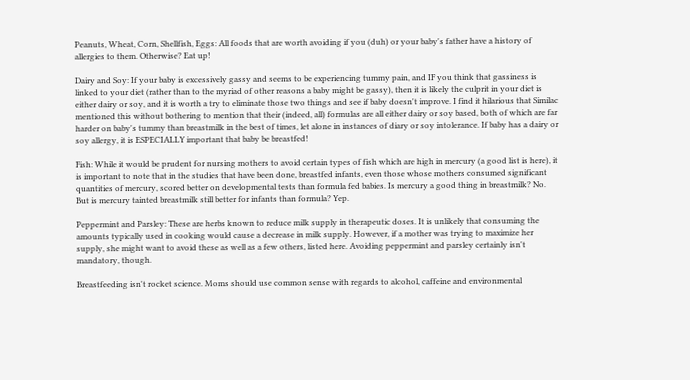Peanuts, Wheat, Corn, Shellfish, Eggs: All foods that are worth avoiding if you (duh) or your baby's father have a history of allergies to them. Otherwise? Eat up!

Dairy and Soy: If your baby is excessively gassy and seems to be experiencing tummy pain, and IF you think that gassiness is linked to your diet (rather than to the myriad of other reasons a baby might be gassy), then it is likely the culprit in your diet is either dairy or soy, and it is worth a try to eliminate those two things and see if baby doesn't improve. I find it hilarious that Similac mentioned this without bothering to mention that their (indeed, all) formulas are all either dairy or soy based, both of which are far harder on baby's tummy than breastmilk in the best of times, let alone in instances of diary or soy intolerance. If baby has a dairy or soy allergy, it is ESPECIALLY important that baby be breastfed!

Fish: While it would be prudent for nursing mothers to avoid certain types of fish which are high in mercury (a good list is here), it is important to note that in the studies that have been done, breastfed infants, even those whose mothers consumed significant quantities of mercury, scored better on developmental tests than formula fed babies. Is mercury a good thing in breastmilk? No. But is mercury tainted breastmilk still better for infants than formula? Yep.

Peppermint and Parsley: These are herbs known to reduce milk supply in therapeutic doses. It is unlikely that consuming the amounts typically used in cooking would cause a decrease in milk supply. However, if a mother was trying to maximize her supply, she might want to avoid these as well as a few others, listed here. Avoiding peppermint and parsley certainly isn't mandatory, though.

Breastfeeding isn't rocket science. Moms should use common sense with regards to alcohol, caffeine and environmental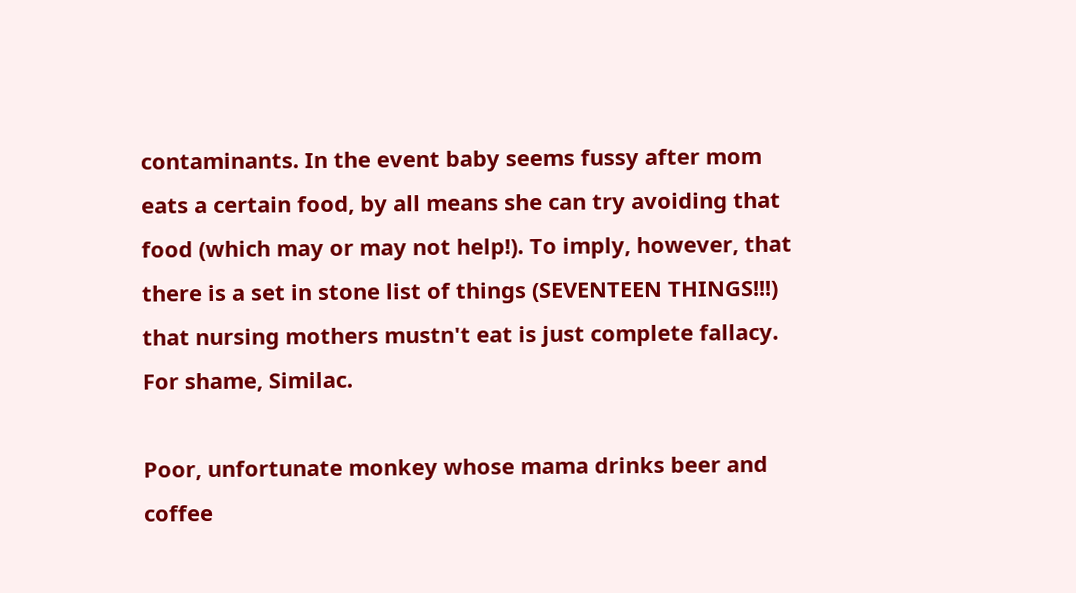contaminants. In the event baby seems fussy after mom eats a certain food, by all means she can try avoiding that food (which may or may not help!). To imply, however, that there is a set in stone list of things (SEVENTEEN THINGS!!!) that nursing mothers mustn't eat is just complete fallacy. For shame, Similac.

Poor, unfortunate monkey whose mama drinks beer and coffee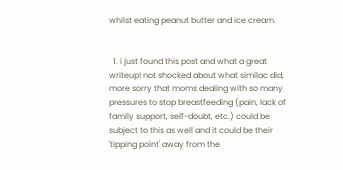whilst eating peanut butter and ice cream.


  1. i just found this post and what a great writeup! not shocked about what similac did, more sorry that moms dealing with so many pressures to stop breastfeeding (pain, lack of family support, self-doubt, etc.) could be subject to this as well and it could be their 'tipping point' away from the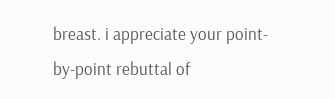breast. i appreciate your point-by-point rebuttal of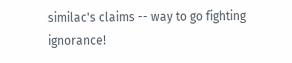similac's claims -- way to go fighting ignorance!